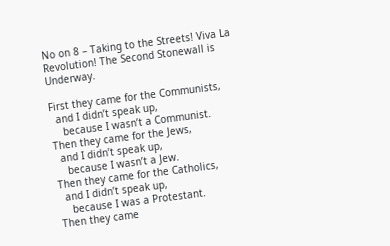No on 8 – Taking to the Streets! Viva La Revolution! The Second Stonewall is Underway.

First they came for the Communists,
  and I didn’t speak up,
    because I wasn’t a Communist.
Then they came for the Jews,
  and I didn’t speak up,
    because I wasn’t a Jew.
Then they came for the Catholics,
  and I didn’t speak up,
    because I was a Protestant.
Then they came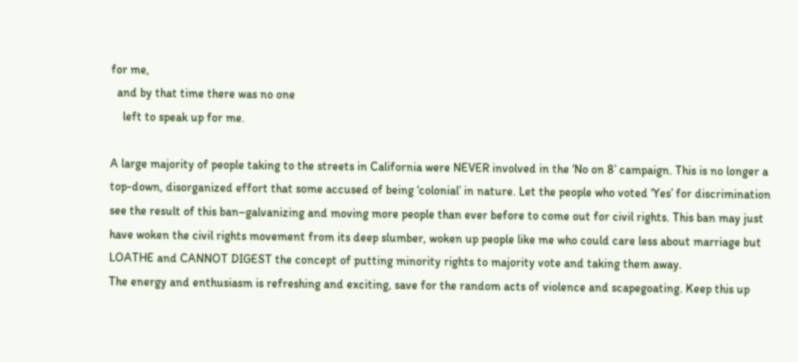for me,
  and by that time there was no one
    left to speak up for me.

A large majority of people taking to the streets in California were NEVER involved in the ‘No on 8’ campaign. This is no longer a top-down, disorganized effort that some accused of being ‘colonial’ in nature. Let the people who voted ‘Yes’ for discrimination see the result of this ban–galvanizing and moving more people than ever before to come out for civil rights. This ban may just have woken the civil rights movement from its deep slumber, woken up people like me who could care less about marriage but LOATHE and CANNOT DIGEST the concept of putting minority rights to majority vote and taking them away.
The energy and enthusiasm is refreshing and exciting, save for the random acts of violence and scapegoating. Keep this up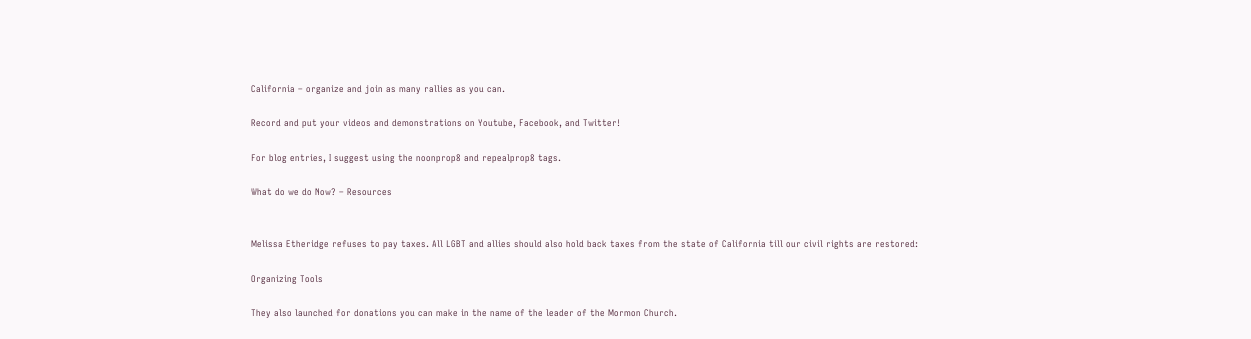California – organize and join as many rallies as you can.

Record and put your videos and demonstrations on Youtube, Facebook, and Twitter!

For blog entries, I suggest using the noonprop8 and repealprop8 tags.

What do we do Now? – Resources


Melissa Etheridge refuses to pay taxes. All LGBT and allies should also hold back taxes from the state of California till our civil rights are restored:

Organizing Tools

They also launched for donations you can make in the name of the leader of the Mormon Church.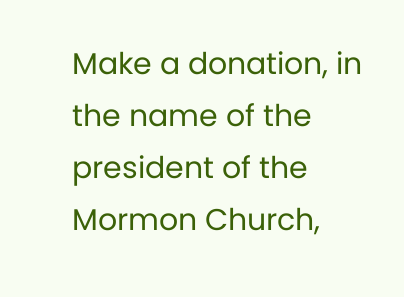Make a donation, in the name of the president of the Mormon Church,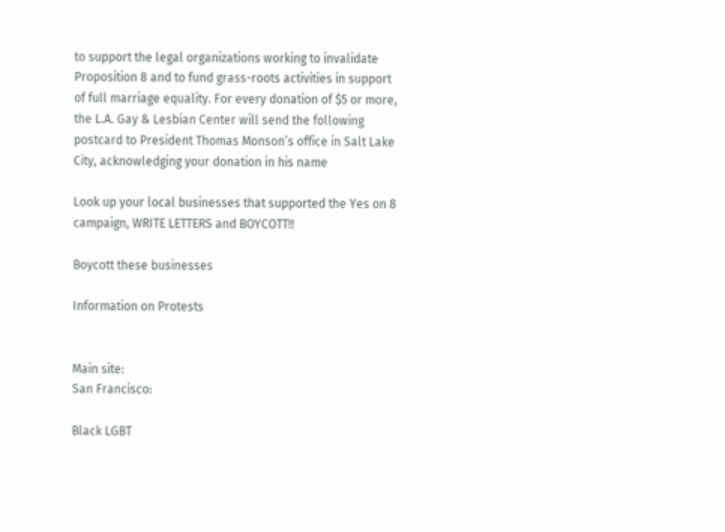to support the legal organizations working to invalidate Proposition 8 and to fund grass-roots activities in support of full marriage equality. For every donation of $5 or more, the L.A. Gay & Lesbian Center will send the following postcard to President Thomas Monson’s office in Salt Lake City, acknowledging your donation in his name

Look up your local businesses that supported the Yes on 8 campaign, WRITE LETTERS and BOYCOTT!!

Boycott these businesses

Information on Protests


Main site:
San Francisco:

Black LGBT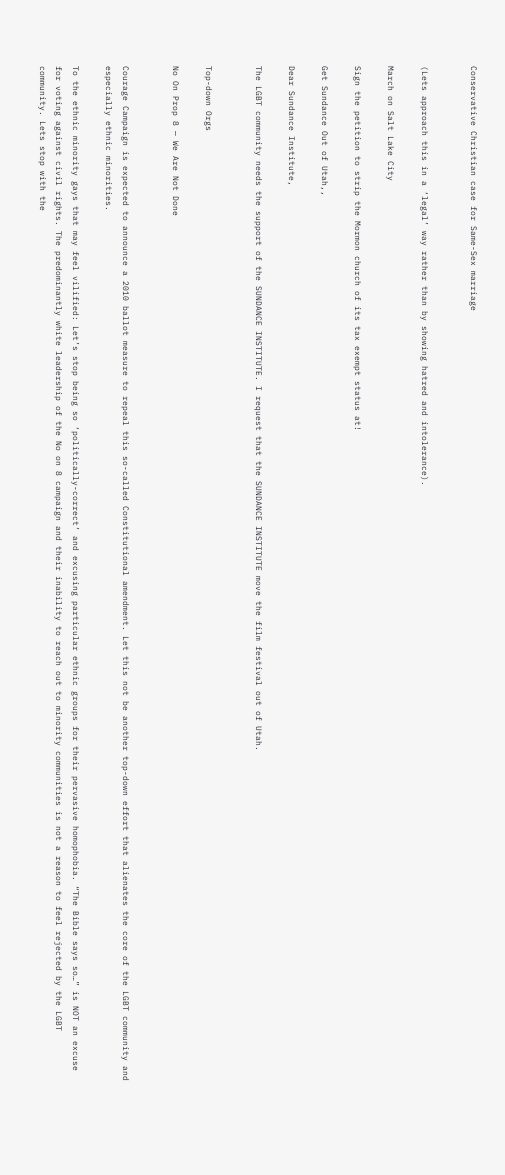Conservative Christian case for Same-Sex marriage


(Lets approach this in a ‘legal’ way rather than by showing hatred and intolerance).

March on Salt Lake City

Sign the petition to strip the Mormon church of its tax exempt status at!

Get Sundance Out of Utah,,

Dear Sundance Institute,

The LGBT community needs the support of the SUNDANCE INSTITUTE. I request that the SUNDANCE INSTITUTE move the film festival out of Utah.


Top-down Orgs

No On Prop 8 — We Are Not Done


Courage Campaign is expected to announce a 2010 ballot measure to repeal this so-called Constitutional amendment. Let this not be another top-down effort that alienates the core of the LGBT community and especially ethnic minorities.

To the ethnic minority gays that may feel vilified: Let’s stop being so ‘politically-correct’ and excusing particular ethnic groups for their pervasive homophobia. “The Bible says so…” is NOT an excuse for voting against civil rights. The predominantly white leadership of the No on 8 campaign and their inability to reach out to minority communities is not a reason to feel rejected by the LGBT community. Lets stop with the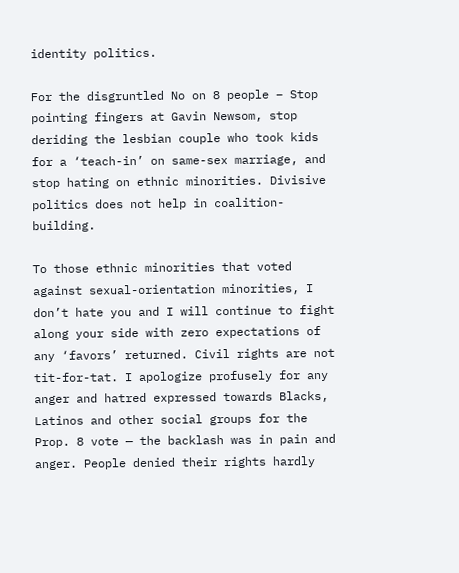identity politics.

For the disgruntled No on 8 people – Stop pointing fingers at Gavin Newsom, stop deriding the lesbian couple who took kids for a ‘teach-in’ on same-sex marriage, and stop hating on ethnic minorities. Divisive politics does not help in coalition-building.

To those ethnic minorities that voted against sexual-orientation minorities, I don’t hate you and I will continue to fight along your side with zero expectations of any ‘favors’ returned. Civil rights are not tit-for-tat. I apologize profusely for any anger and hatred expressed towards Blacks, Latinos and other social groups for the Prop. 8 vote — the backlash was in pain and anger. People denied their rights hardly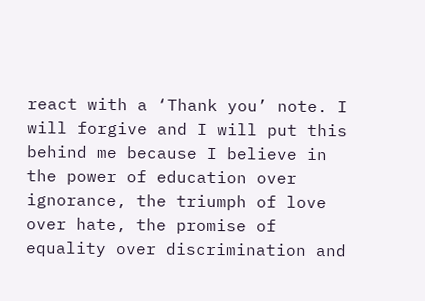react with a ‘Thank you’ note. I will forgive and I will put this behind me because I believe in the power of education over ignorance, the triumph of love over hate, the promise of equality over discrimination and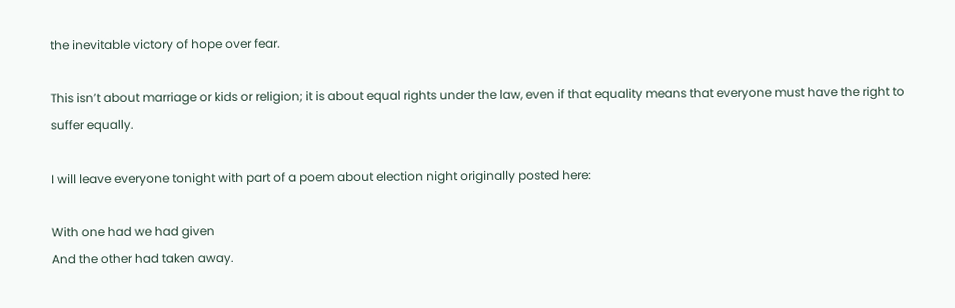the inevitable victory of hope over fear.

This isn’t about marriage or kids or religion; it is about equal rights under the law, even if that equality means that everyone must have the right to suffer equally.

I will leave everyone tonight with part of a poem about election night originally posted here:

With one had we had given
And the other had taken away.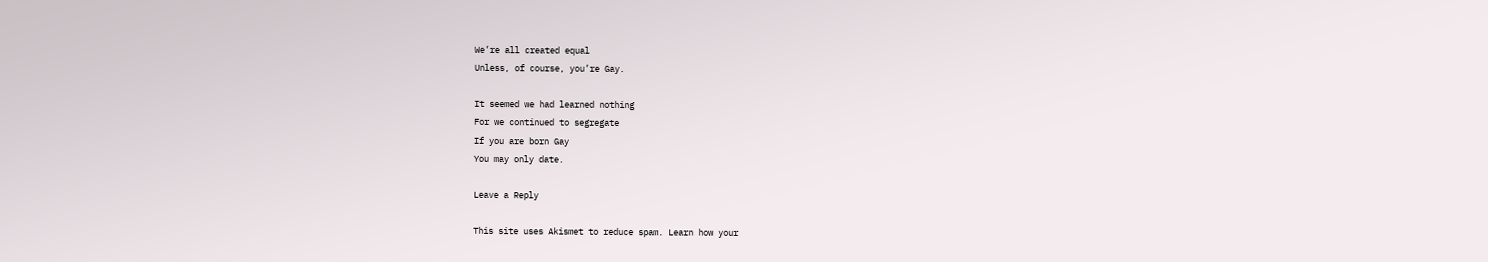We’re all created equal
Unless, of course, you’re Gay.

It seemed we had learned nothing
For we continued to segregate
If you are born Gay
You may only date.

Leave a Reply

This site uses Akismet to reduce spam. Learn how your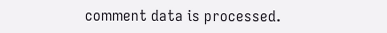comment data is processed.